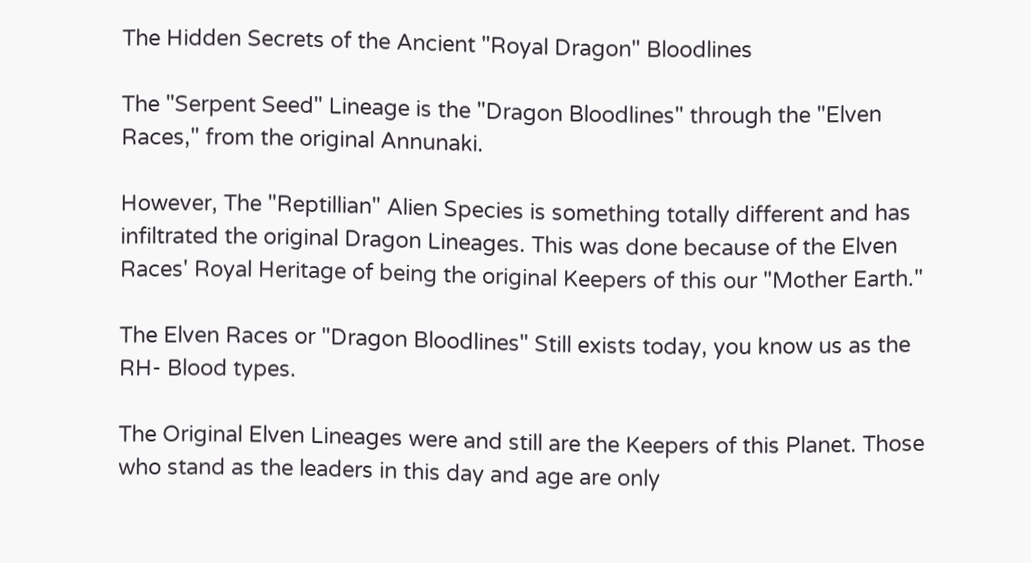The Hidden Secrets of the Ancient "Royal Dragon" Bloodlines

The "Serpent Seed" Lineage is the "Dragon Bloodlines" through the "Elven Races," from the original Annunaki.

However, The "Reptillian" Alien Species is something totally different and has infiltrated the original Dragon Lineages. This was done because of the Elven Races' Royal Heritage of being the original Keepers of this our "Mother Earth."

The Elven Races or "Dragon Bloodlines" Still exists today, you know us as the RH- Blood types.

The Original Elven Lineages were and still are the Keepers of this Planet. Those who stand as the leaders in this day and age are only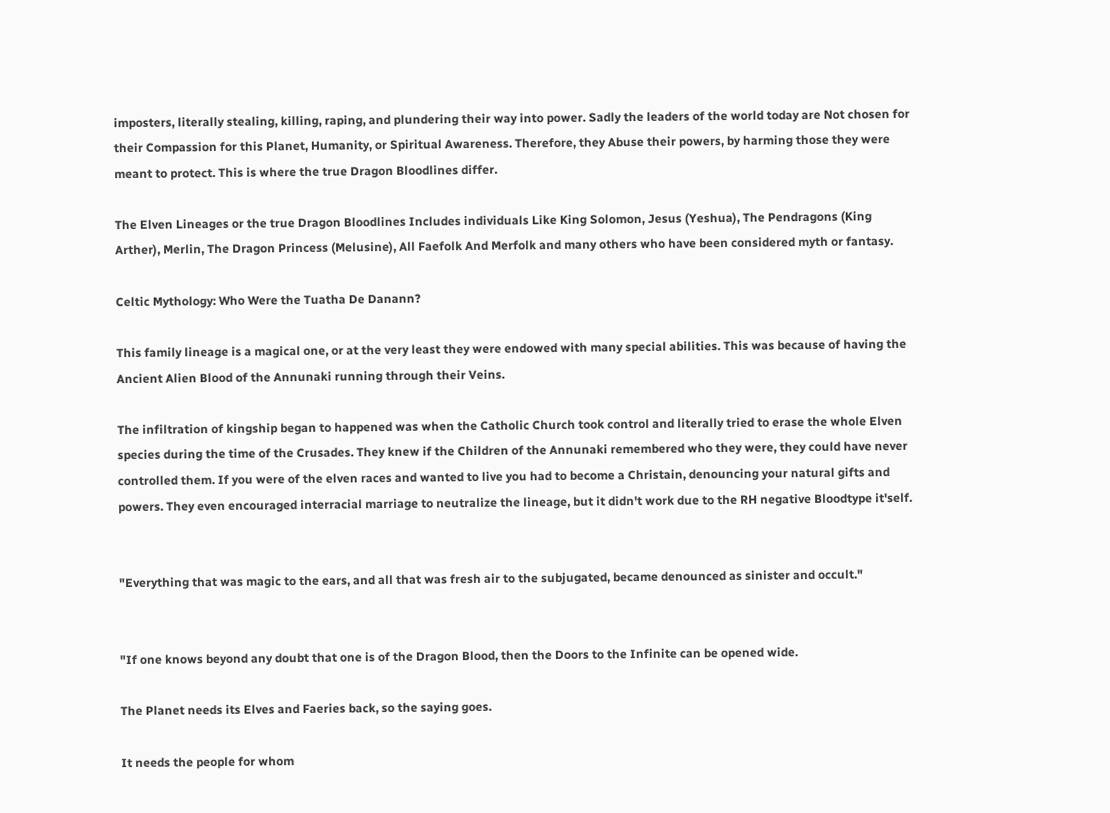imposters, literally stealing, killing, raping, and plundering their way into power. Sadly the leaders of the world today are Not chosen for their Compassion for this Planet, Humanity, or Spiritual Awareness. Therefore, they Abuse their powers, by harming those they were meant to protect. This is where the true Dragon Bloodlines differ.

The Elven Lineages or the true Dragon Bloodlines Includes individuals Like King Solomon, Jesus (Yeshua), The Pendragons (King Arther), Merlin, The Dragon Princess (Melusine), All Faefolk And Merfolk and many others who have been considered myth or fantasy.

Celtic Mythology: Who Were the Tuatha De Danann?

This family lineage is a magical one, or at the very least they were endowed with many special abilities. This was because of having the Ancient Alien Blood of the Annunaki running through their Veins.

The infiltration of kingship began to happened was when the Catholic Church took control and literally tried to erase the whole Elven species during the time of the Crusades. They knew if the Children of the Annunaki remembered who they were, they could have never controlled them. If you were of the elven races and wanted to live you had to become a Christain, denouncing your natural gifts and powers. They even encouraged interracial marriage to neutralize the lineage, but it didn't work due to the RH negative Bloodtype it'self.


"Everything that was magic to the ears, and all that was fresh air to the subjugated, became denounced as sinister and occult."


"If one knows beyond any doubt that one is of the Dragon Blood, then the Doors to the Infinite can be opened wide.

The Planet needs its Elves and Faeries back, so the saying goes.

It needs the people for whom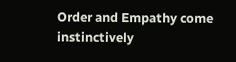Order and Empathy come instinctively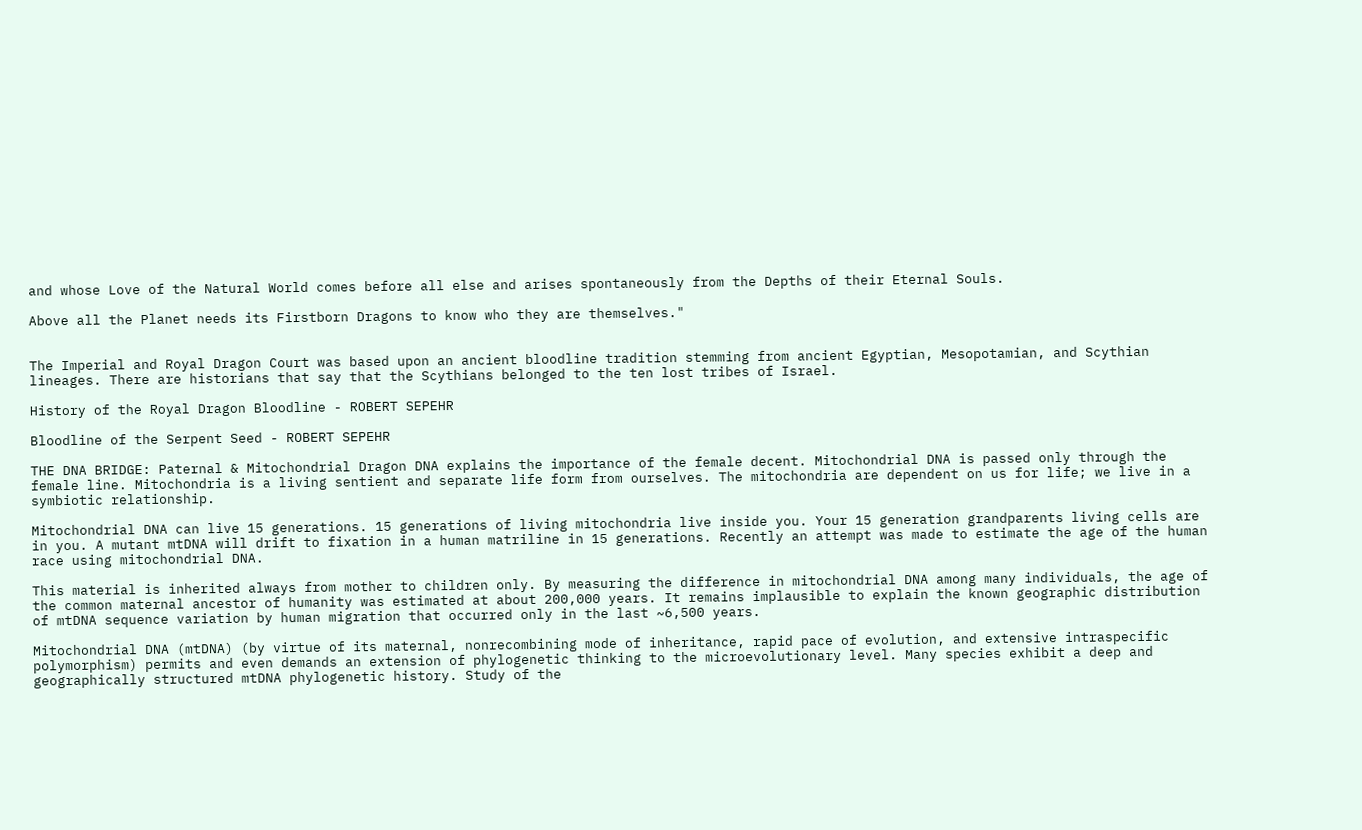and whose Love of the Natural World comes before all else and arises spontaneously from the Depths of their Eternal Souls.

Above all the Planet needs its Firstborn Dragons to know who they are themselves."


The Imperial and Royal Dragon Court was based upon an ancient bloodline tradition stemming from ancient Egyptian, Mesopotamian, and Scythian lineages. There are historians that say that the Scythians belonged to the ten lost tribes of Israel.

History of the Royal Dragon Bloodline - ROBERT SEPEHR

Bloodline of the Serpent Seed - ROBERT SEPEHR

THE DNA BRIDGE: Paternal & Mitochondrial Dragon DNA explains the importance of the female decent. Mitochondrial DNA is passed only through the female line. Mitochondria is a living sentient and separate life form from ourselves. The mitochondria are dependent on us for life; we live in a symbiotic relationship.

Mitochondrial DNA can live 15 generations. 15 generations of living mitochondria live inside you. Your 15 generation grandparents living cells are in you. A mutant mtDNA will drift to fixation in a human matriline in 15 generations. Recently an attempt was made to estimate the age of the human race using mitochondrial DNA.

This material is inherited always from mother to children only. By measuring the difference in mitochondrial DNA among many individuals, the age of the common maternal ancestor of humanity was estimated at about 200,000 years. It remains implausible to explain the known geographic distribution of mtDNA sequence variation by human migration that occurred only in the last ~6,500 years.

Mitochondrial DNA (mtDNA) (by virtue of its maternal, nonrecombining mode of inheritance, rapid pace of evolution, and extensive intraspecific polymorphism) permits and even demands an extension of phylogenetic thinking to the microevolutionary level. Many species exhibit a deep and geographically structured mtDNA phylogenetic history. Study of the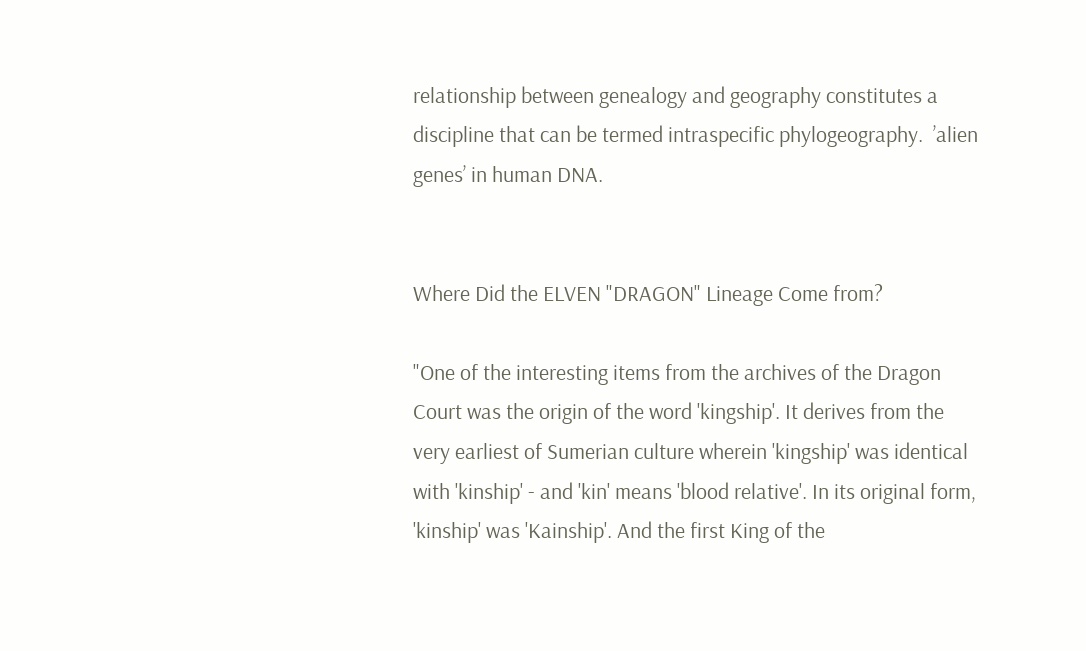relationship between genealogy and geography constitutes a discipline that can be termed intraspecific phylogeography.  ’alien genes’ in human DNA.


Where Did the ELVEN "DRAGON" Lineage Come from?

"One of the interesting items from the archives of the Dragon Court was the origin of the word 'kingship'. It derives from the very earliest of Sumerian culture wherein 'kingship' was identical with 'kinship' - and 'kin' means 'blood relative'. In its original form, 'kinship' was 'Kainship'. And the first King of the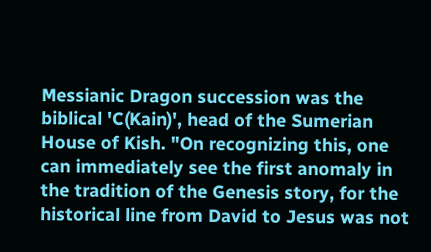Messianic Dragon succession was the biblical 'C(Kain)', head of the Sumerian House of Kish. "On recognizing this, one can immediately see the first anomaly in the tradition of the Genesis story, for the historical line from David to Jesus was not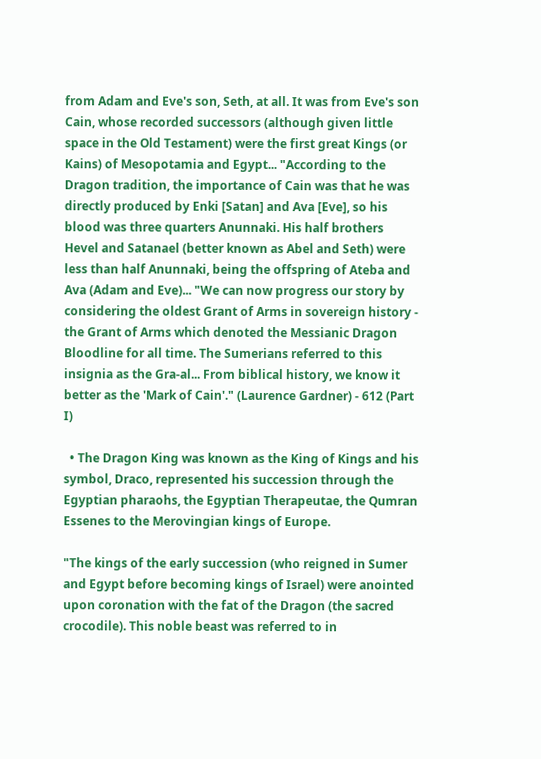from Adam and Eve's son, Seth, at all. It was from Eve's son Cain, whose recorded successors (although given little space in the Old Testament) were the first great Kings (or Kains) of Mesopotamia and Egypt... "According to the Dragon tradition, the importance of Cain was that he was directly produced by Enki [Satan] and Ava [Eve], so his blood was three quarters Anunnaki. His half brothers Hevel and Satanael (better known as Abel and Seth) were less than half Anunnaki, being the offspring of Ateba and Ava (Adam and Eve)... "We can now progress our story by considering the oldest Grant of Arms in sovereign history - the Grant of Arms which denoted the Messianic Dragon Bloodline for all time. The Sumerians referred to this insignia as the Gra-al... From biblical history, we know it better as the 'Mark of Cain'." (Laurence Gardner) - 612 (Part I)

  • The Dragon King was known as the King of Kings and his symbol, Draco, represented his succession through the Egyptian pharaohs, the Egyptian Therapeutae, the Qumran Essenes to the Merovingian kings of Europe.

"The kings of the early succession (who reigned in Sumer and Egypt before becoming kings of Israel) were anointed upon coronation with the fat of the Dragon (the sacred crocodile). This noble beast was referred to in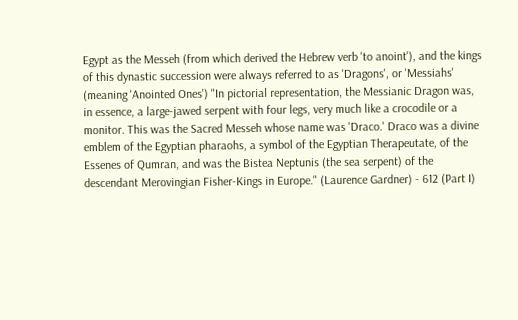Egypt as the Messeh (from which derived the Hebrew verb 'to anoint'), and the kings of this dynastic succession were always referred to as 'Dragons', or 'Messiahs' (meaning 'Anointed Ones') "In pictorial representation, the Messianic Dragon was, in essence, a large-jawed serpent with four legs, very much like a crocodile or a monitor. This was the Sacred Messeh whose name was 'Draco.' Draco was a divine emblem of the Egyptian pharaohs, a symbol of the Egyptian Therapeutate, of the Essenes of Qumran, and was the Bistea Neptunis (the sea serpent) of the descendant Merovingian Fisher-Kings in Europe." (Laurence Gardner) - 612 (Part I)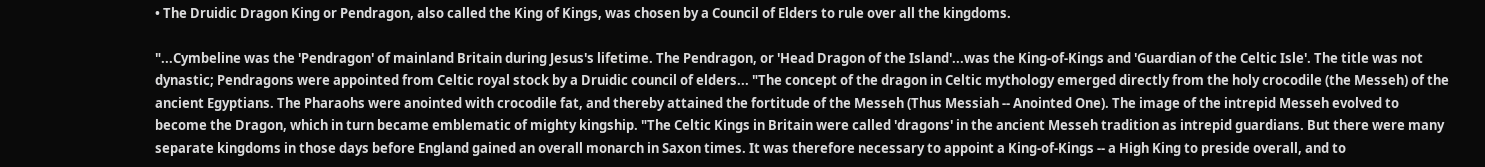• The Druidic Dragon King or Pendragon, also called the King of Kings, was chosen by a Council of Elders to rule over all the kingdoms.

"...Cymbeline was the 'Pendragon' of mainland Britain during Jesus's lifetime. The Pendragon, or 'Head Dragon of the Island'...was the King-of-Kings and 'Guardian of the Celtic Isle'. The title was not dynastic; Pendragons were appointed from Celtic royal stock by a Druidic council of elders... "The concept of the dragon in Celtic mythology emerged directly from the holy crocodile (the Messeh) of the ancient Egyptians. The Pharaohs were anointed with crocodile fat, and thereby attained the fortitude of the Messeh (Thus Messiah -- Anointed One). The image of the intrepid Messeh evolved to become the Dragon, which in turn became emblematic of mighty kingship. "The Celtic Kings in Britain were called 'dragons' in the ancient Messeh tradition as intrepid guardians. But there were many separate kingdoms in those days before England gained an overall monarch in Saxon times. It was therefore necessary to appoint a King-of-Kings -- a High King to preside overall, and to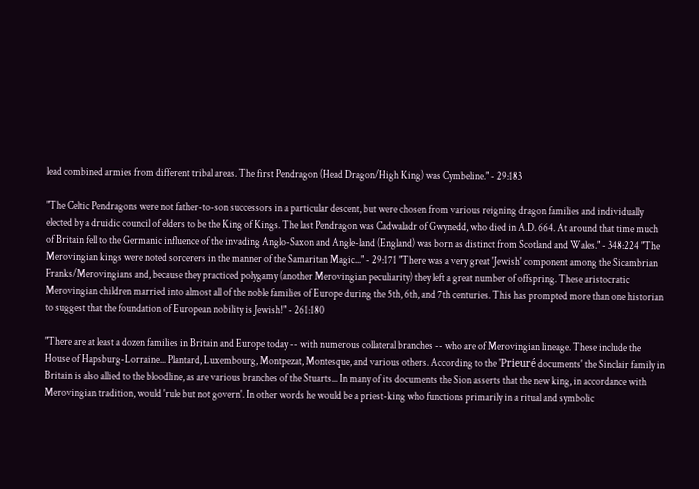lead combined armies from different tribal areas. The first Pendragon (Head Dragon/High King) was Cymbeline." - 29:183

"The Celtic Pendragons were not father-to-son successors in a particular descent, but were chosen from various reigning dragon families and individually elected by a druidic council of elders to be the King of Kings. The last Pendragon was Cadwaladr of Gwynedd, who died in A.D. 664. At around that time much of Britain fell to the Germanic influence of the invading Anglo-Saxon and Angle-land (England) was born as distinct from Scotland and Wales." - 348:224 "The Merovingian kings were noted sorcerers in the manner of the Samaritan Magic..." - 29:171 "There was a very great 'Jewish' component among the Sicambrian Franks/Merovingians and, because they practiced polygamy (another Merovingian peculiarity) they left a great number of offspring. These aristocratic Merovingian children married into almost all of the noble families of Europe during the 5th, 6th, and 7th centuries. This has prompted more than one historian to suggest that the foundation of European nobility is Jewish!" - 261:180

"There are at least a dozen families in Britain and Europe today -- with numerous collateral branches -- who are of Merovingian lineage. These include the House of Hapsburg-Lorraine... Plantard, Luxembourg, Montpezat, Montesque, and various others. According to the 'Prieuré documents' the Sinclair family in Britain is also allied to the bloodline, as are various branches of the Stuarts... In many of its documents the Sion asserts that the new king, in accordance with Merovingian tradition, would 'rule but not govern'. In other words he would be a priest-king who functions primarily in a ritual and symbolic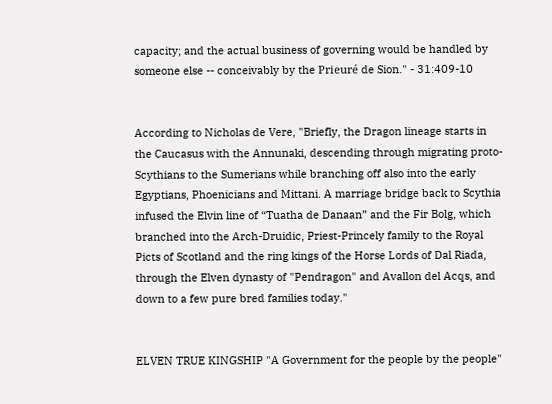capacity; and the actual business of governing would be handled by someone else -- conceivably by the Prieuré de Sion." - 31:409-10


According to Nicholas de Vere, "Briefly, the Dragon lineage starts in the Caucasus with the Annunaki, descending through migrating proto-Scythians to the Sumerians while branching off also into the early Egyptians, Phoenicians and Mittani. A marriage bridge back to Scythia infused the Elvin line of “Tuatha de Danaan” and the Fir Bolg, which branched into the Arch-Druidic, Priest-Princely family to the Royal Picts of Scotland and the ring kings of the Horse Lords of Dal Riada, through the Elven dynasty of "Pendragon" and Avallon del Acqs, and down to a few pure bred families today."


ELVEN TRUE KINGSHIP "A Government for the people by the people"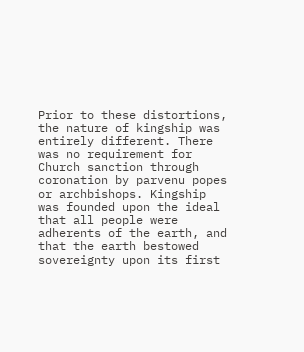Prior to these distortions, the nature of kingship was entirely different. There was no requirement for Church sanction through coronation by parvenu popes or archbishops. Kingship was founded upon the ideal that all people were adherents of the earth, and that the earth bestowed sovereignty upon its first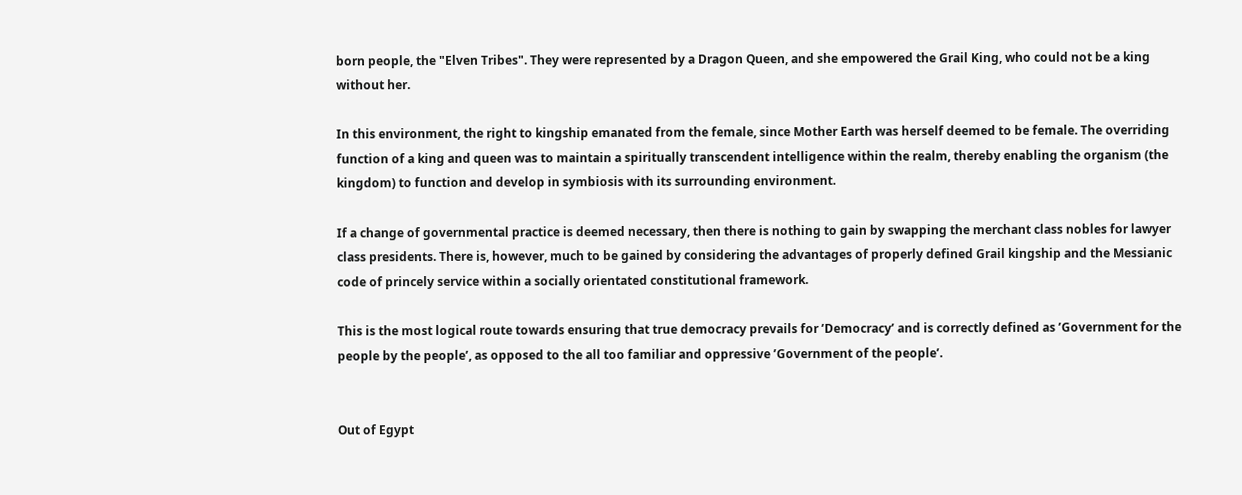born people, the "Elven Tribes". They were represented by a Dragon Queen, and she empowered the Grail King, who could not be a king without her.

In this environment, the right to kingship emanated from the female, since Mother Earth was herself deemed to be female. The overriding function of a king and queen was to maintain a spiritually transcendent intelligence within the realm, thereby enabling the organism (the kingdom) to function and develop in symbiosis with its surrounding environment.

If a change of governmental practice is deemed necessary, then there is nothing to gain by swapping the merchant class nobles for lawyer class presidents. There is, however, much to be gained by considering the advantages of properly defined Grail kingship and the Messianic code of princely service within a socially orientated constitutional framework.

This is the most logical route towards ensuring that true democracy prevails for ’Democracy’ and is correctly defined as ’Government for the people by the people’, as opposed to the all too familiar and oppressive ’Government of the people’.


Out of Egypt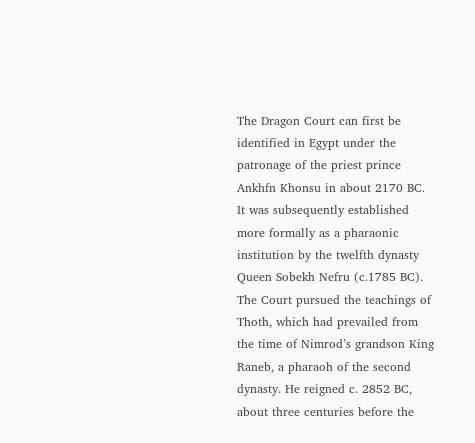The Dragon Court can first be identified in Egypt under the patronage of the priest prince Ankhfn Khonsu in about 2170 BC. It was subsequently established more formally as a pharaonic institution by the twelfth dynasty Queen Sobekh Nefru (c.1785 BC). The Court pursued the teachings of Thoth, which had prevailed from the time of Nimrod’s grandson King Raneb, a pharaoh of the second dynasty. He reigned c. 2852 BC, about three centuries before the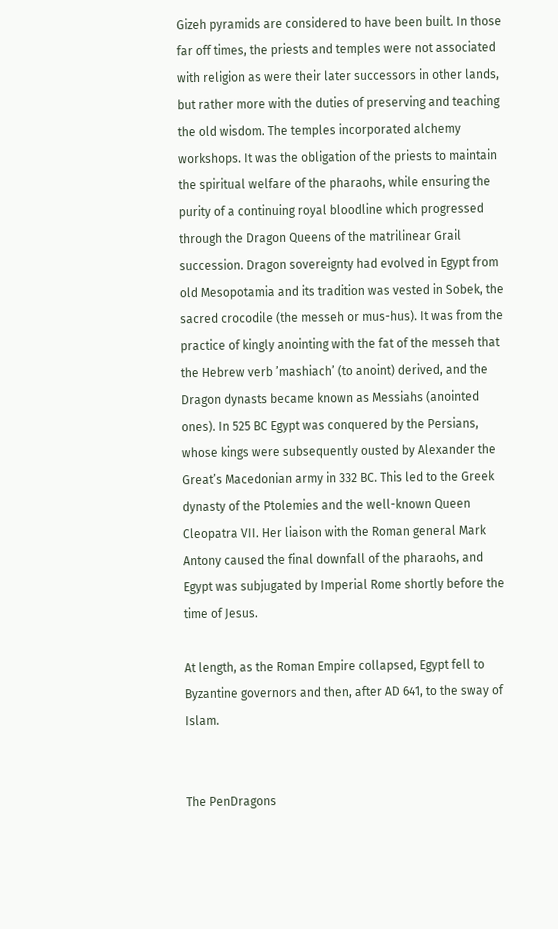Gizeh pyramids are considered to have been built. In those far off times, the priests and temples were not associated with religion as were their later successors in other lands, but rather more with the duties of preserving and teaching the old wisdom. The temples incorporated alchemy workshops. It was the obligation of the priests to maintain the spiritual welfare of the pharaohs, while ensuring the purity of a continuing royal bloodline which progressed through the Dragon Queens of the matrilinear Grail succession. Dragon sovereignty had evolved in Egypt from old Mesopotamia and its tradition was vested in Sobek, the sacred crocodile (the messeh or mus-hus). It was from the practice of kingly anointing with the fat of the messeh that the Hebrew verb ’mashiach’ (to anoint) derived, and the Dragon dynasts became known as Messiahs (anointed ones). In 525 BC Egypt was conquered by the Persians, whose kings were subsequently ousted by Alexander the Great’s Macedonian army in 332 BC. This led to the Greek dynasty of the Ptolemies and the well-known Queen Cleopatra VII. Her liaison with the Roman general Mark Antony caused the final downfall of the pharaohs, and Egypt was subjugated by Imperial Rome shortly before the time of Jesus.

At length, as the Roman Empire collapsed, Egypt fell to Byzantine governors and then, after AD 641, to the sway of Islam.


The PenDragons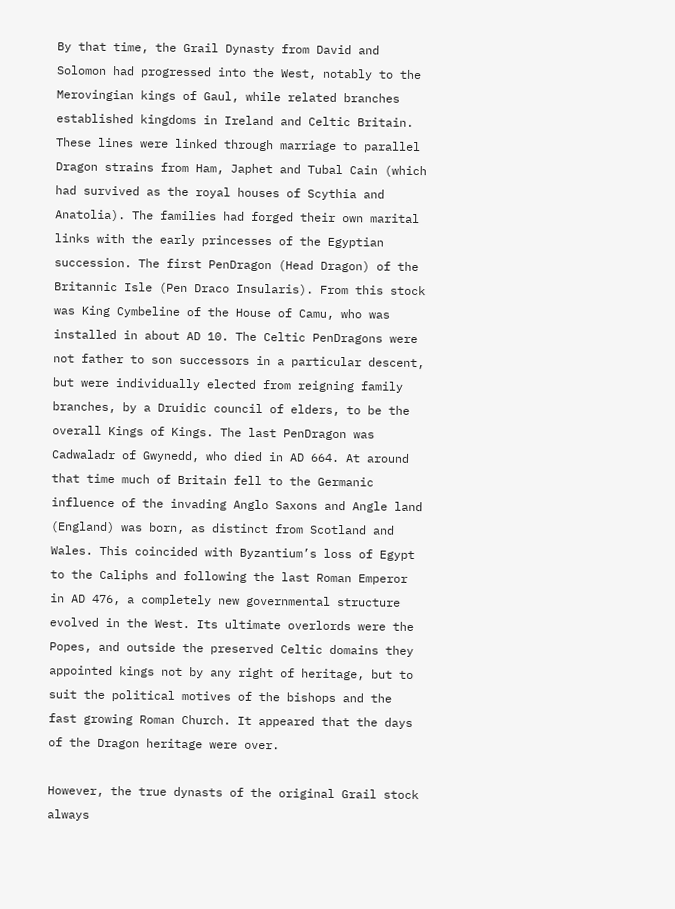By that time, the Grail Dynasty from David and Solomon had progressed into the West, notably to the Merovingian kings of Gaul, while related branches established kingdoms in Ireland and Celtic Britain. These lines were linked through marriage to parallel Dragon strains from Ham, Japhet and Tubal Cain (which had survived as the royal houses of Scythia and Anatolia). The families had forged their own marital links with the early princesses of the Egyptian succession. The first PenDragon (Head Dragon) of the Britannic Isle (Pen Draco Insularis). From this stock was King Cymbeline of the House of Camu, who was installed in about AD 10. The Celtic PenDragons were not father to son successors in a particular descent, but were individually elected from reigning family branches, by a Druidic council of elders, to be the overall Kings of Kings. The last PenDragon was Cadwaladr of Gwynedd, who died in AD 664. At around that time much of Britain fell to the Germanic influence of the invading Anglo Saxons and Angle land (England) was born, as distinct from Scotland and Wales. This coincided with Byzantium’s loss of Egypt to the Caliphs and following the last Roman Emperor in AD 476, a completely new governmental structure evolved in the West. Its ultimate overlords were the Popes, and outside the preserved Celtic domains they appointed kings not by any right of heritage, but to suit the political motives of the bishops and the fast growing Roman Church. It appeared that the days of the Dragon heritage were over.

However, the true dynasts of the original Grail stock always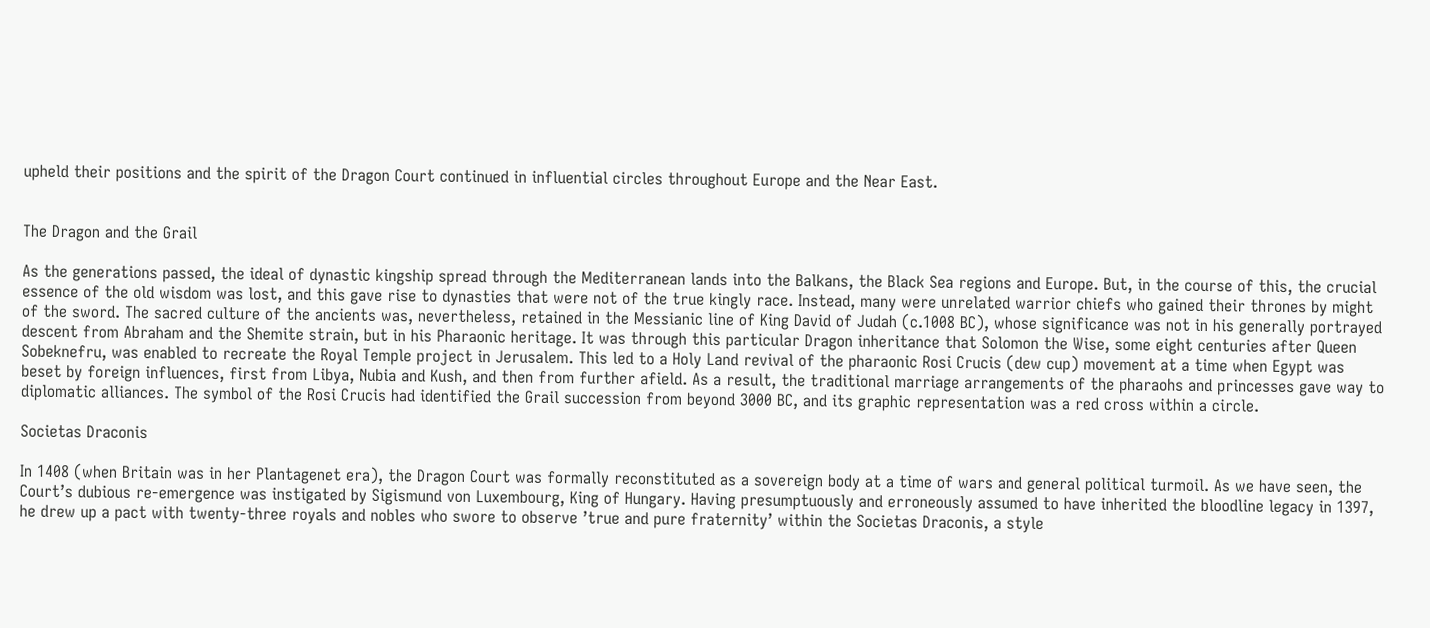upheld their positions and the spirit of the Dragon Court continued in influential circles throughout Europe and the Near East.


The Dragon and the Grail

As the generations passed, the ideal of dynastic kingship spread through the Mediterranean lands into the Balkans, the Black Sea regions and Europe. But, in the course of this, the crucial essence of the old wisdom was lost, and this gave rise to dynasties that were not of the true kingly race. Instead, many were unrelated warrior chiefs who gained their thrones by might of the sword. The sacred culture of the ancients was, nevertheless, retained in the Messianic line of King David of Judah (c.1008 BC), whose significance was not in his generally portrayed descent from Abraham and the Shemite strain, but in his Pharaonic heritage. It was through this particular Dragon inheritance that Solomon the Wise, some eight centuries after Queen Sobeknefru, was enabled to recreate the Royal Temple project in Jerusalem. This led to a Holy Land revival of the pharaonic Rosi Crucis (dew cup) movement at a time when Egypt was beset by foreign influences, first from Libya, Nubia and Kush, and then from further afield. As a result, the traditional marriage arrangements of the pharaohs and princesses gave way to diplomatic alliances. The symbol of the Rosi Crucis had identified the Grail succession from beyond 3000 BC, and its graphic representation was a red cross within a circle.

Societas Draconis

In 1408 (when Britain was in her Plantagenet era), the Dragon Court was formally reconstituted as a sovereign body at a time of wars and general political turmoil. As we have seen, the Court’s dubious re-emergence was instigated by Sigismund von Luxembourg, King of Hungary. Having presumptuously and erroneously assumed to have inherited the bloodline legacy in 1397, he drew up a pact with twenty-three royals and nobles who swore to observe ’true and pure fraternity’ within the Societas Draconis, a style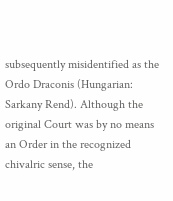subsequently misidentified as the Ordo Draconis (Hungarian: Sarkany Rend). Although the original Court was by no means an Order in the recognized chivalric sense, the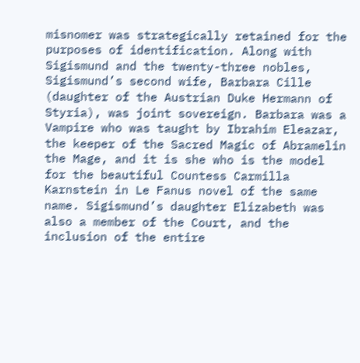misnomer was strategically retained for the purposes of identification. Along with Sigismund and the twenty-three nobles, Sigismund’s second wife, Barbara Cille (daughter of the Austrian Duke Hermann of Styria), was joint sovereign. Barbara was a Vampire who was taught by Ibrahim Eleazar, the keeper of the Sacred Magic of Abramelin the Mage, and it is she who is the model for the beautiful Countess Carmilla Karnstein in Le Fanus novel of the same name. Sigismund’s daughter Elizabeth was also a member of the Court, and the inclusion of the entire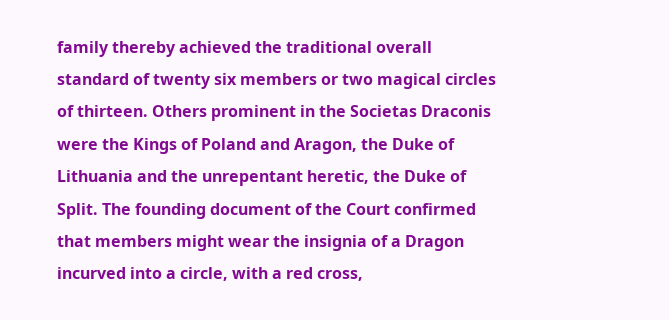family thereby achieved the traditional overall standard of twenty six members or two magical circles of thirteen. Others prominent in the Societas Draconis were the Kings of Poland and Aragon, the Duke of Lithuania and the unrepentant heretic, the Duke of Split. The founding document of the Court confirmed that members might wear the insignia of a Dragon incurved into a circle, with a red cross,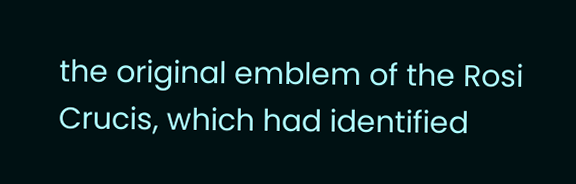the original emblem of the Rosi Crucis, which had identified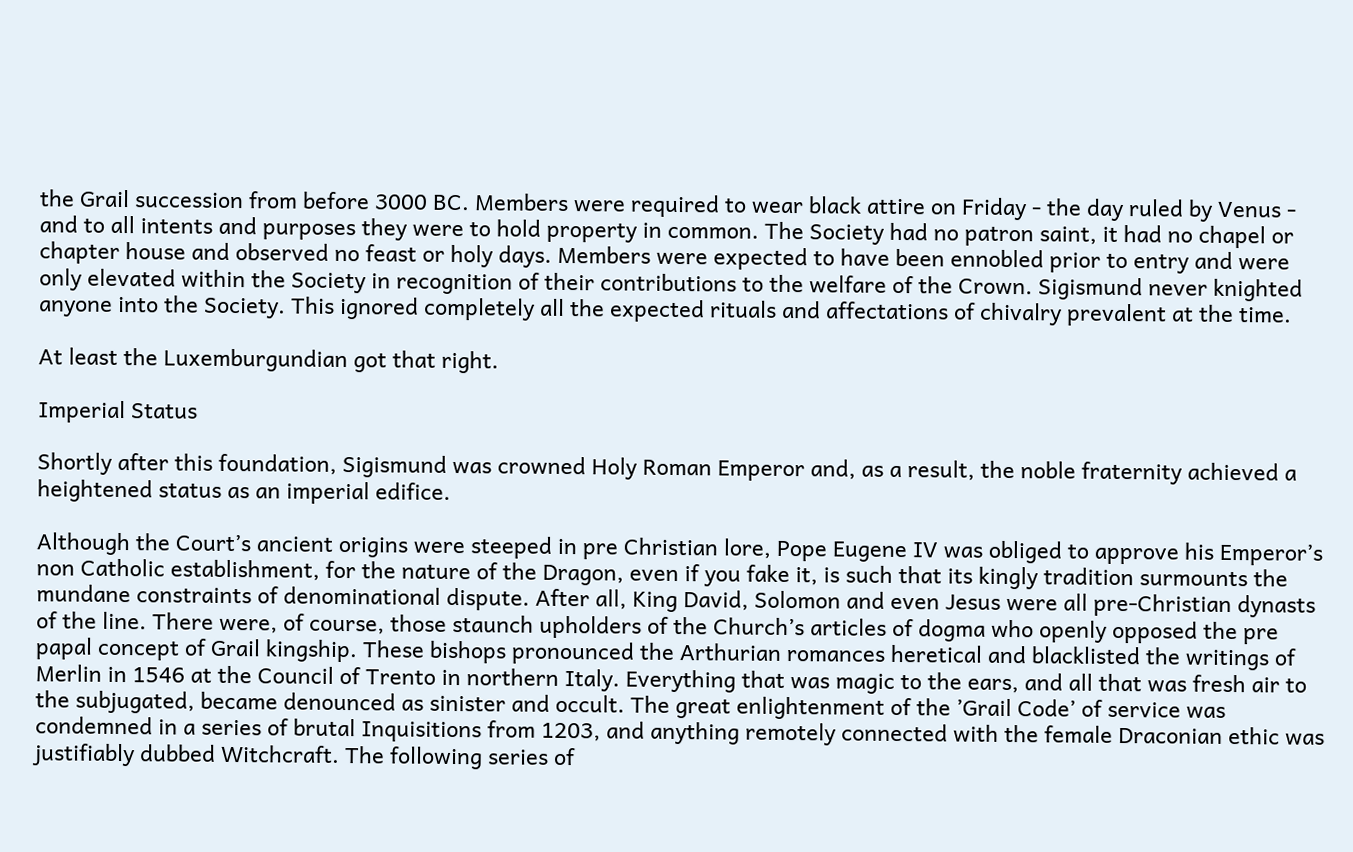the Grail succession from before 3000 BC. Members were required to wear black attire on Friday - the day ruled by Venus - and to all intents and purposes they were to hold property in common. The Society had no patron saint, it had no chapel or chapter house and observed no feast or holy days. Members were expected to have been ennobled prior to entry and were only elevated within the Society in recognition of their contributions to the welfare of the Crown. Sigismund never knighted anyone into the Society. This ignored completely all the expected rituals and affectations of chivalry prevalent at the time.

At least the Luxemburgundian got that right.

Imperial Status

Shortly after this foundation, Sigismund was crowned Holy Roman Emperor and, as a result, the noble fraternity achieved a heightened status as an imperial edifice.

Although the Court’s ancient origins were steeped in pre Christian lore, Pope Eugene IV was obliged to approve his Emperor’s non Catholic establishment, for the nature of the Dragon, even if you fake it, is such that its kingly tradition surmounts the mundane constraints of denominational dispute. After all, King David, Solomon and even Jesus were all pre-Christian dynasts of the line. There were, of course, those staunch upholders of the Church’s articles of dogma who openly opposed the pre papal concept of Grail kingship. These bishops pronounced the Arthurian romances heretical and blacklisted the writings of Merlin in 1546 at the Council of Trento in northern Italy. Everything that was magic to the ears, and all that was fresh air to the subjugated, became denounced as sinister and occult. The great enlightenment of the ’Grail Code’ of service was condemned in a series of brutal Inquisitions from 1203, and anything remotely connected with the female Draconian ethic was justifiably dubbed Witchcraft. The following series of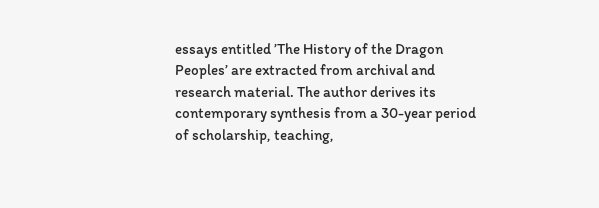essays entitled ’The History of the Dragon Peoples’ are extracted from archival and research material. The author derives its contemporary synthesis from a 30-year period of scholarship, teaching,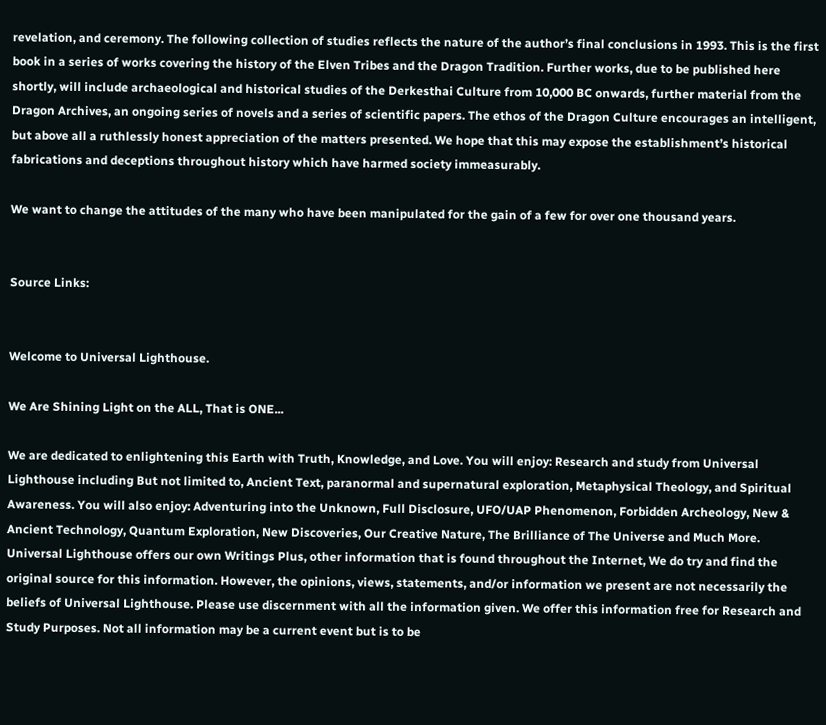revelation, and ceremony. The following collection of studies reflects the nature of the author’s final conclusions in 1993. This is the first book in a series of works covering the history of the Elven Tribes and the Dragon Tradition. Further works, due to be published here shortly, will include archaeological and historical studies of the Derkesthai Culture from 10,000 BC onwards, further material from the Dragon Archives, an ongoing series of novels and a series of scientific papers. The ethos of the Dragon Culture encourages an intelligent, but above all a ruthlessly honest appreciation of the matters presented. We hope that this may expose the establishment’s historical fabrications and deceptions throughout history which have harmed society immeasurably.

We want to change the attitudes of the many who have been manipulated for the gain of a few for over one thousand years.


Source Links:


Welcome to Universal Lighthouse.

We Are Shining Light on the ALL, That is ONE...

We are dedicated to enlightening this Earth with Truth, Knowledge, and Love. You will enjoy: Research and study from Universal Lighthouse including But not limited to, Ancient Text, paranormal and supernatural exploration, Metaphysical Theology, and Spiritual Awareness. You will also enjoy: Adventuring into the Unknown, Full Disclosure, UFO/UAP Phenomenon, Forbidden Archeology, New & Ancient Technology, Quantum Exploration, New Discoveries, Our Creative Nature, The Brilliance of The Universe and Much More. Universal Lighthouse offers our own Writings Plus, other information that is found throughout the Internet, We do try and find the original source for this information. However, the opinions, views, statements, and/or information we present are not necessarily the beliefs of Universal Lighthouse. Please use discernment with all the information given. We offer this information free for Research and Study Purposes. Not all information may be a current event but is to be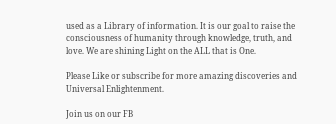used as a Library of information. It is our goal to raise the consciousness of humanity through knowledge, truth, and love. We are shining Light on the ALL that is One.

Please Like or subscribe for more amazing discoveries and Universal Enlightenment.

Join us on our FB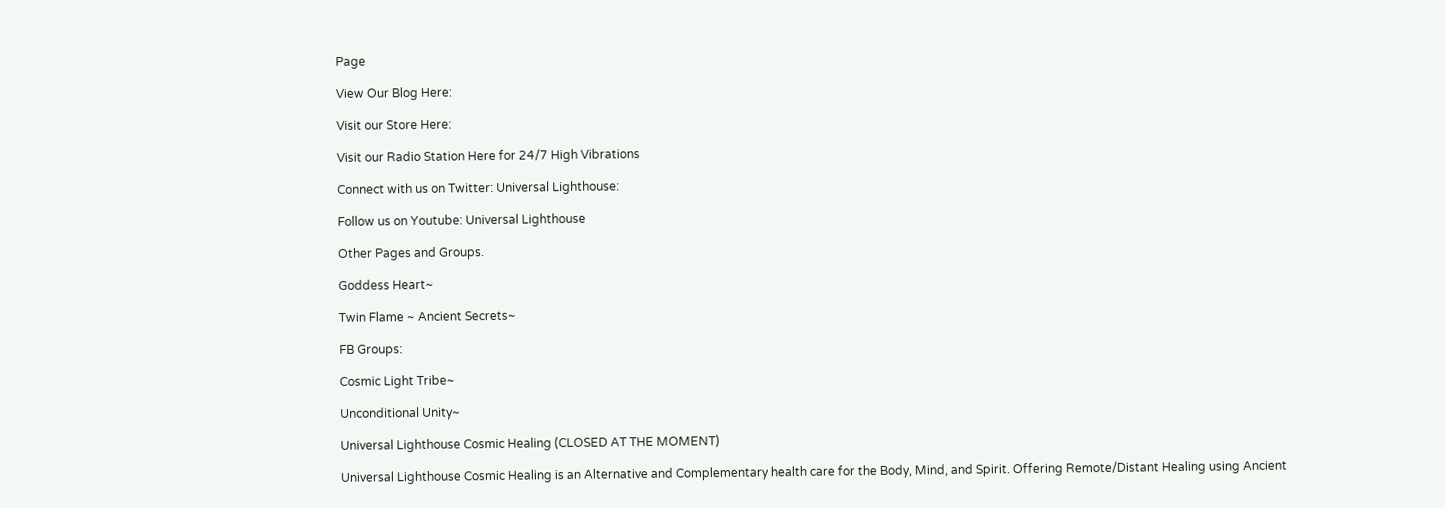Page

View Our Blog Here:

Visit our Store Here:

Visit our Radio Station Here for 24/7 High Vibrations

Connect with us on Twitter: Universal Lighthouse:

Follow us on Youtube: Universal Lighthouse

Other Pages and Groups.

Goddess Heart~

Twin Flame ~ Ancient Secrets~

FB Groups:

Cosmic Light Tribe~

Unconditional Unity~

Universal Lighthouse Cosmic Healing (CLOSED AT THE MOMENT)

Universal Lighthouse Cosmic Healing is an Alternative and Complementary health care for the Body, Mind, and Spirit. Offering Remote/Distant Healing using Ancient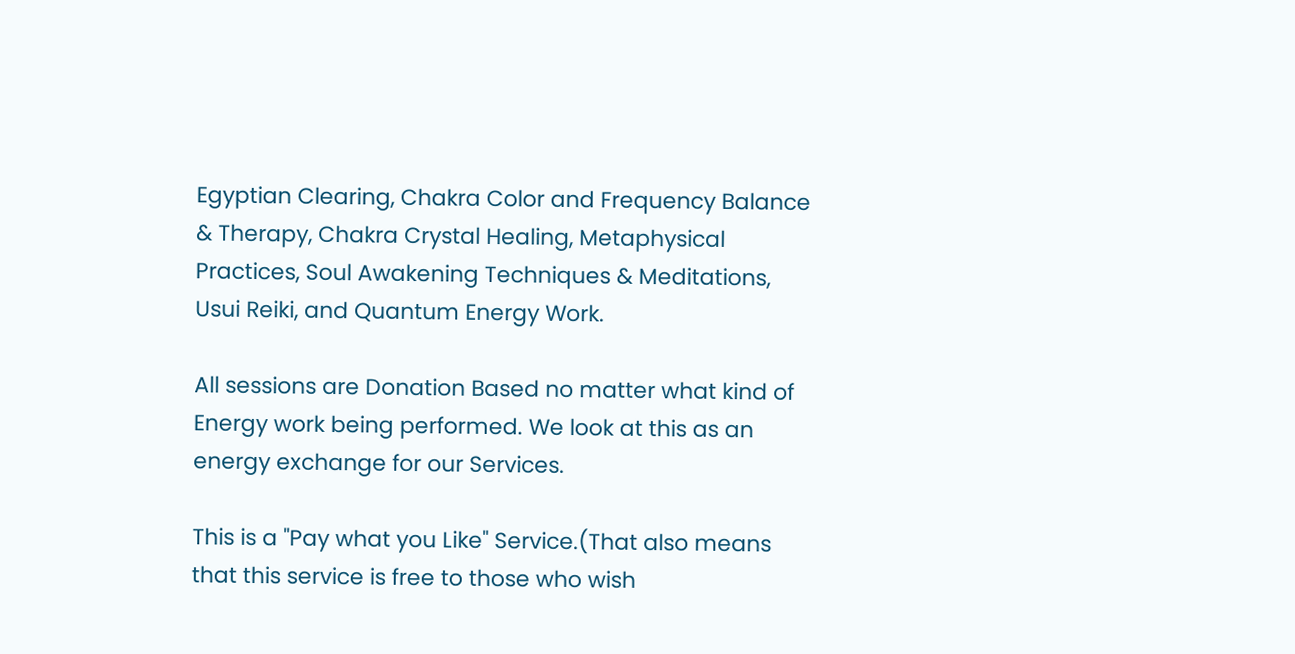Egyptian Clearing, Chakra Color and Frequency Balance & Therapy, Chakra Crystal Healing, Metaphysical Practices, Soul Awakening Techniques & Meditations, Usui Reiki, and Quantum Energy Work.

All sessions are Donation Based no matter what kind of Energy work being performed. We look at this as an energy exchange for our Services.

This is a "Pay what you Like" Service.(That also means that this service is free to those who wish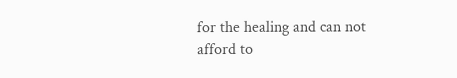for the healing and can not afford to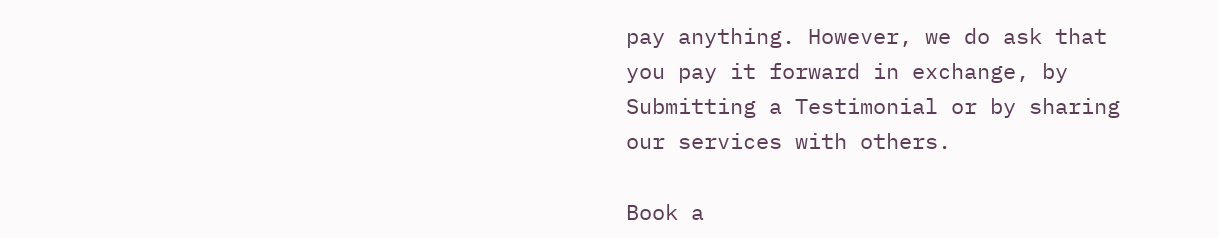pay anything. However, we do ask that you pay it forward in exchange, by Submitting a Testimonial or by sharing our services with others.

Book a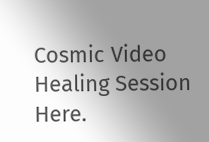Cosmic Video Healing Session Here.